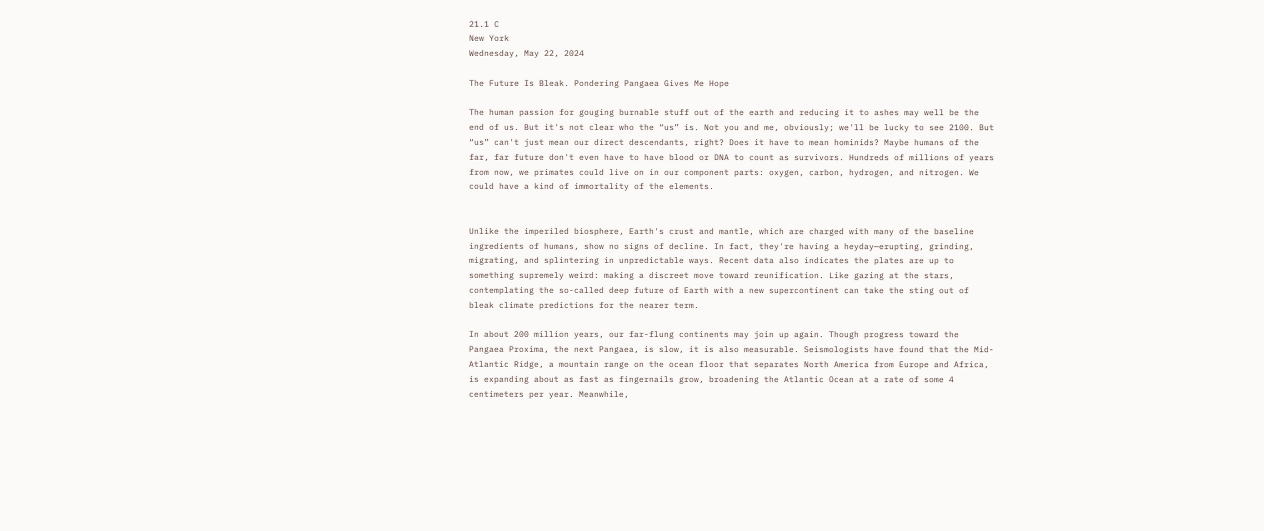21.1 C
New York
Wednesday, May 22, 2024

The Future Is Bleak. Pondering Pangaea Gives Me Hope

The human passion for gouging burnable stuff out of the earth and reducing it to ashes may well be the end of us. But it's not clear who the “us” is. Not you and me, obviously; we'll be lucky to see 2100. But “us” can't just mean our direct descendants, right? Does it have to mean hominids? Maybe humans of the far, far future don't even have to have blood or DNA to count as survivors. Hundreds of millions of years from now, we primates could live on in our component parts: oxygen, carbon, hydrogen, and nitrogen. We could have a kind of immortality of the elements.


Unlike the imperiled biosphere, Earth's crust and mantle, which are charged with many of the baseline ingredients of humans, show no signs of decline. In fact, they're having a heyday—erupting, grinding, migrating, and splintering in unpredictable ways. Recent data also indicates the plates are up to something supremely weird: making a discreet move toward reunification. Like gazing at the stars, contemplating the so-called deep future of Earth with a new supercontinent can take the sting out of bleak climate predictions for the nearer term.

In about 200 million years, our far-flung continents may join up again. Though progress toward the Pangaea Proxima, the next Pangaea, is slow, it is also measurable. Seismologists have found that the Mid-Atlantic Ridge, a mountain range on the ocean floor that separates North America from Europe and Africa, is expanding about as fast as fingernails grow, broadening the Atlantic Ocean at a rate of some 4 centimeters per year. Meanwhile,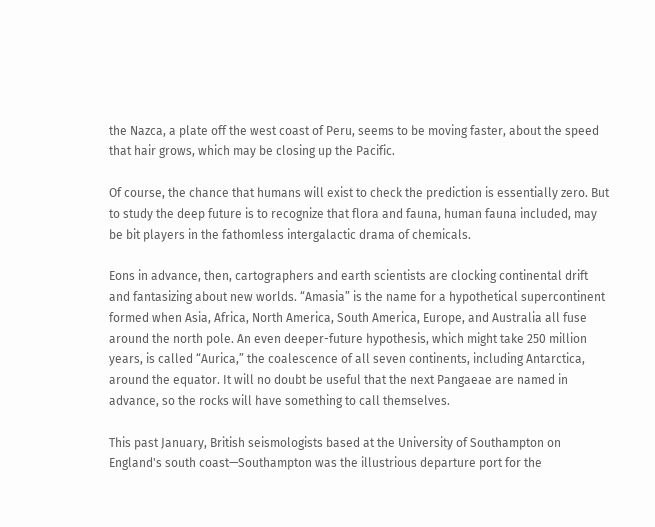the Nazca, a plate off the west coast of Peru, seems to be moving faster, about the speed that hair grows, which may be closing up the Pacific.

Of course, the chance that humans will exist to check the prediction is essentially zero. But to study the deep future is to recognize that flora and fauna, human fauna included, may be bit players in the fathomless intergalactic drama of chemicals.

Eons in advance, then, cartographers and earth scientists are clocking continental drift and fantasizing about new worlds. “Amasia” is the name for a hypothetical supercontinent formed when Asia, Africa, North America, South America, Europe, and Australia all fuse around the north pole. An even deeper-future hypothesis, which might take 250 million years, is called “Aurica,” the coalescence of all seven continents, including Antarctica, around the equator. It will no doubt be useful that the next Pangaeae are named in advance, so the rocks will have something to call themselves.

This past January, British seismologists based at the University of Southampton on England's south coast—Southampton was the illustrious departure port for the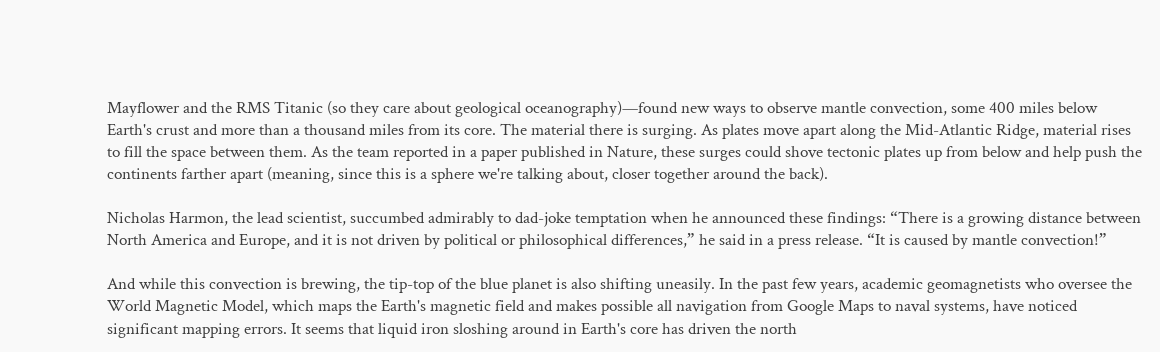Mayflower and the RMS Titanic (so they care about geological oceanography)—found new ways to observe mantle convection, some 400 miles below Earth's crust and more than a thousand miles from its core. The material there is surging. As plates move apart along the Mid-Atlantic Ridge, material rises to fill the space between them. As the team reported in a paper published in Nature, these surges could shove tectonic plates up from below and help push the continents farther apart (meaning, since this is a sphere we're talking about, closer together around the back).

Nicholas Harmon, the lead scientist, succumbed admirably to dad-joke temptation when he announced these findings: “There is a growing distance between North America and Europe, and it is not driven by political or philosophical differences,” he said in a press release. “It is caused by mantle convection!”

And while this convection is brewing, the tip-top of the blue planet is also shifting uneasily. In the past few years, academic geomagnetists who oversee the World Magnetic Model, which maps the Earth's magnetic field and makes possible all navigation from Google Maps to naval systems, have noticed significant mapping errors. It seems that liquid iron sloshing around in Earth's core has driven the north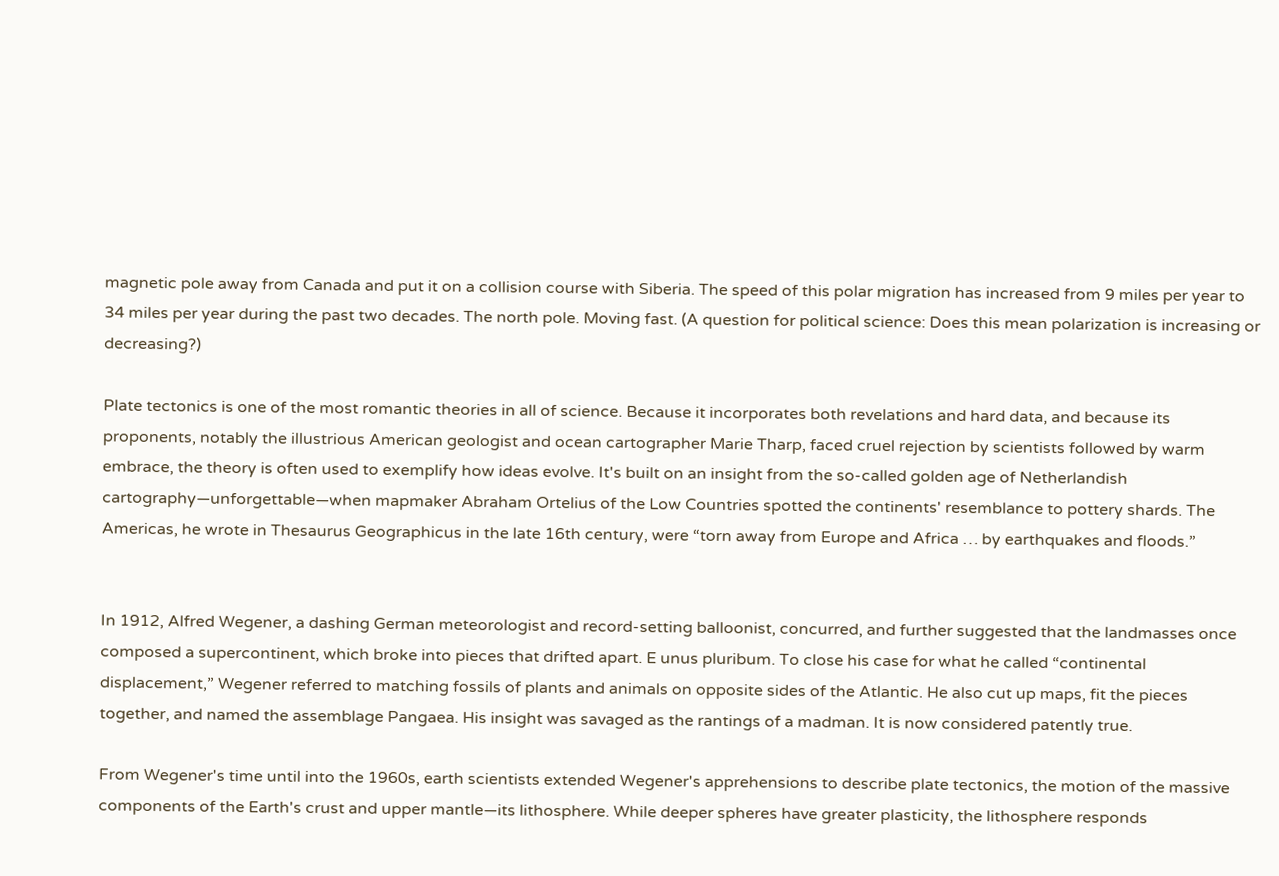magnetic pole away from Canada and put it on a collision course with Siberia. The speed of this polar migration has increased from 9 miles per year to 34 miles per year during the past two decades. The north pole. Moving fast. (A question for political science: Does this mean polarization is increasing or decreasing?)

Plate tectonics is one of the most romantic theories in all of science. Because it incorporates both revelations and hard data, and because its proponents, notably the illustrious American geologist and ocean cartographer Marie Tharp, faced cruel rejection by scientists followed by warm embrace, the theory is often used to exemplify how ideas evolve. It's built on an insight from the so-called golden age of Netherlandish cartography—unforgettable—when mapmaker Abraham Ortelius of the Low Countries spotted the continents' resemblance to pottery shards. The Americas, he wrote in Thesaurus Geographicus in the late 16th century, were “torn away from Europe and Africa … by earthquakes and floods.”


In 1912, Alfred Wegener, a dashing German meteorologist and record-setting balloonist, concurred, and further suggested that the landmasses once composed a supercontinent, which broke into pieces that drifted apart. E unus pluribum. To close his case for what he called “continental displacement,” Wegener referred to matching fossils of plants and animals on opposite sides of the Atlantic. He also cut up maps, fit the pieces together, and named the assemblage Pangaea. His insight was savaged as the rantings of a madman. It is now considered patently true.

From Wegener's time until into the 1960s, earth scientists extended Wegener's apprehensions to describe plate tectonics, the motion of the massive components of the Earth's crust and upper mantle—its lithosphere. While deeper spheres have greater plasticity, the lithosphere responds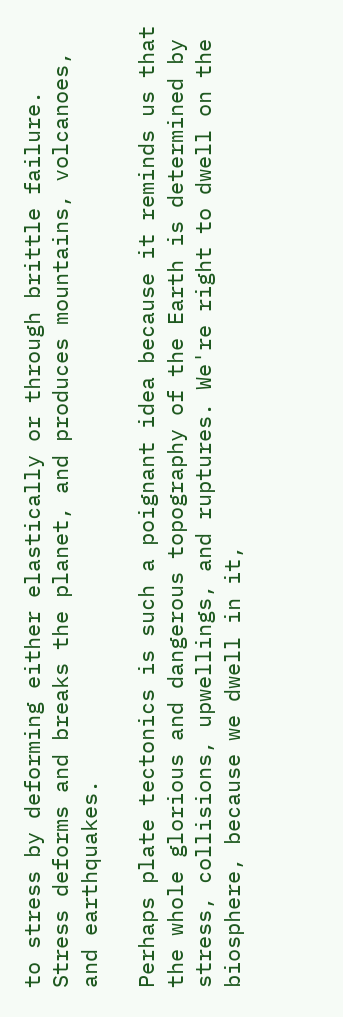to stress by deforming either elastically or through brittle failure. Stress deforms and breaks the planet, and produces mountains, volcanoes, and earthquakes.

Perhaps plate tectonics is such a poignant idea because it reminds us that the whole glorious and dangerous topography of the Earth is determined by stress, collisions, upwellings, and ruptures. We're right to dwell on the biosphere, because we dwell in it,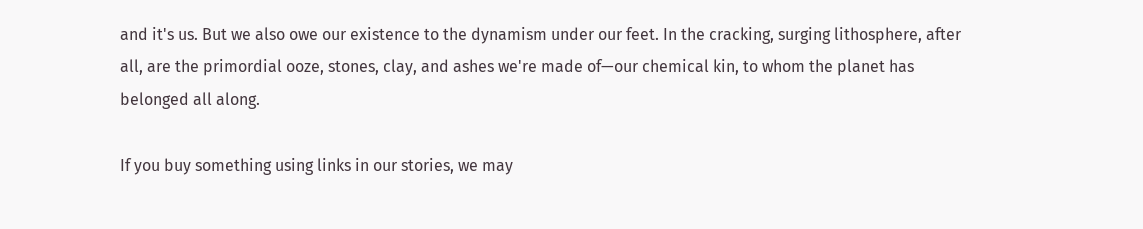and it's us. But we also owe our existence to the dynamism under our feet. In the cracking, surging lithosphere, after all, are the primordial ooze, stones, clay, and ashes we're made of—our chemical kin, to whom the planet has belonged all along.

If you buy something using links in our stories, we may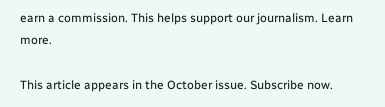earn a commission. This helps support our journalism. Learn more.

This article appears in the October issue. Subscribe now.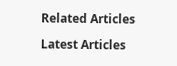Related Articles

Latest Articles